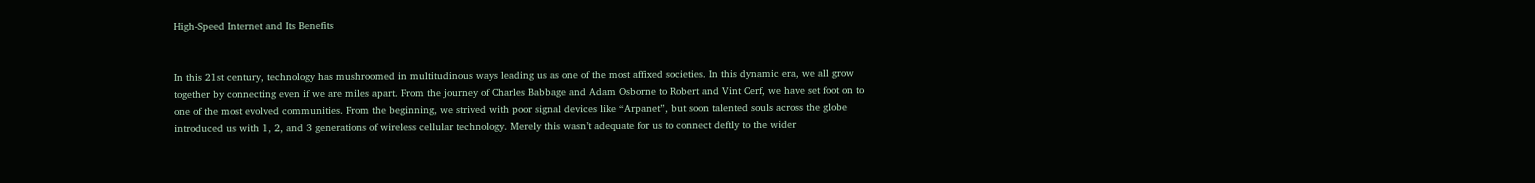High-Speed Internet and Its Benefits


In this 21st century, technology has mushroomed in multitudinous ways leading us as one of the most affixed societies. In this dynamic era, we all grow together by connecting even if we are miles apart. From the journey of Charles Babbage and Adam Osborne to Robert and Vint Cerf, we have set foot on to one of the most evolved communities. From the beginning, we strived with poor signal devices like “Arpanet”, but soon talented souls across the globe introduced us with 1, 2, and 3 generations of wireless cellular technology. Merely this wasn’t adequate for us to connect deftly to the wider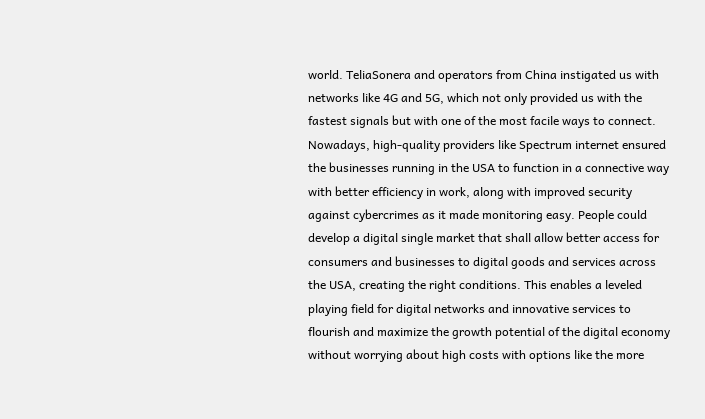world. TeliaSonera and operators from China instigated us with networks like 4G and 5G, which not only provided us with the fastest signals but with one of the most facile ways to connect. Nowadays, high-quality providers like Spectrum internet ensured the businesses running in the USA to function in a connective way with better efficiency in work, along with improved security against cybercrimes as it made monitoring easy. People could develop a digital single market that shall allow better access for consumers and businesses to digital goods and services across the USA, creating the right conditions. This enables a leveled playing field for digital networks and innovative services to flourish and maximize the growth potential of the digital economy without worrying about high costs with options like the more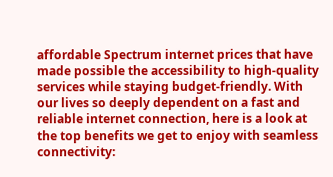affordable Spectrum internet prices that have made possible the accessibility to high-quality services while staying budget-friendly. With our lives so deeply dependent on a fast and reliable internet connection, here is a look at the top benefits we get to enjoy with seamless connectivity: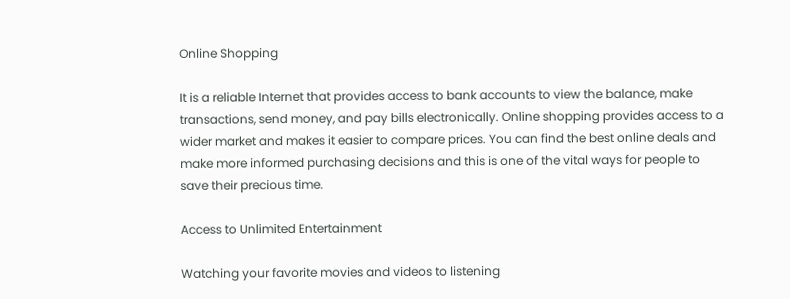Online Shopping

It is a reliable Internet that provides access to bank accounts to view the balance, make transactions, send money, and pay bills electronically. Online shopping provides access to a wider market and makes it easier to compare prices. You can find the best online deals and make more informed purchasing decisions and this is one of the vital ways for people to save their precious time.

Access to Unlimited Entertainment

Watching your favorite movies and videos to listening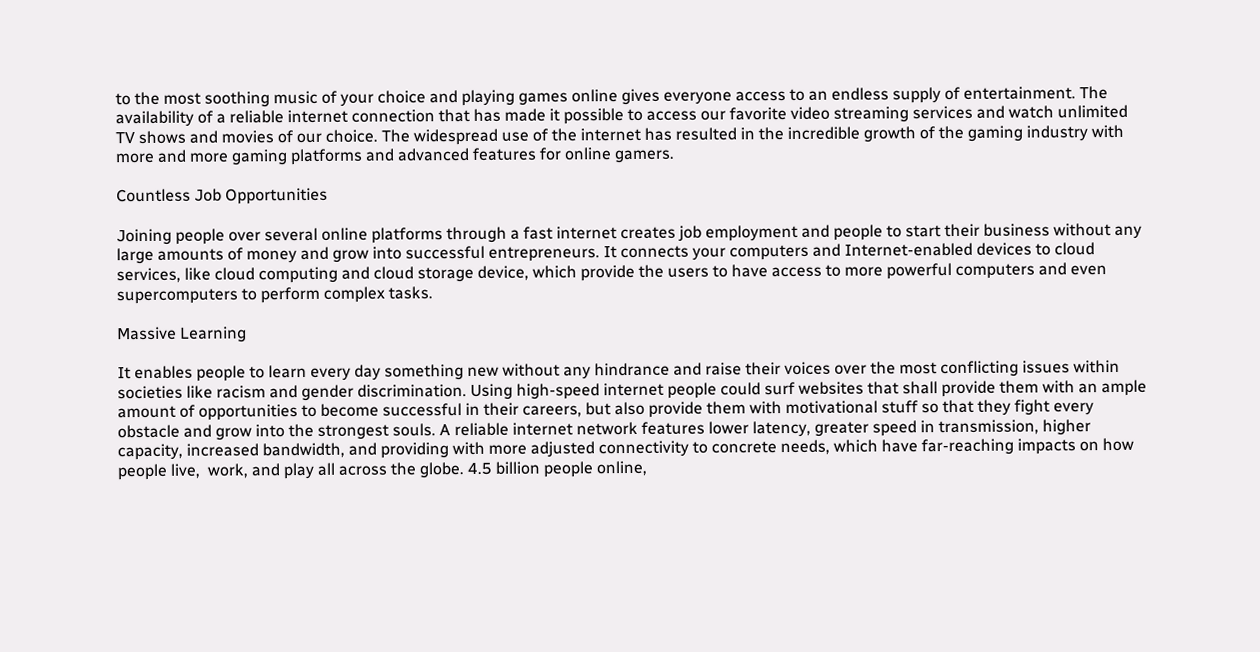to the most soothing music of your choice and playing games online gives everyone access to an endless supply of entertainment. The availability of a reliable internet connection that has made it possible to access our favorite video streaming services and watch unlimited TV shows and movies of our choice. The widespread use of the internet has resulted in the incredible growth of the gaming industry with more and more gaming platforms and advanced features for online gamers.

Countless Job Opportunities

Joining people over several online platforms through a fast internet creates job employment and people to start their business without any large amounts of money and grow into successful entrepreneurs. It connects your computers and Internet-enabled devices to cloud services, like cloud computing and cloud storage device, which provide the users to have access to more powerful computers and even supercomputers to perform complex tasks.

Massive Learning

It enables people to learn every day something new without any hindrance and raise their voices over the most conflicting issues within societies like racism and gender discrimination. Using high-speed internet people could surf websites that shall provide them with an ample amount of opportunities to become successful in their careers, but also provide them with motivational stuff so that they fight every obstacle and grow into the strongest souls. A reliable internet network features lower latency, greater speed in transmission, higher capacity, increased bandwidth, and providing with more adjusted connectivity to concrete needs, which have far-reaching impacts on how people live,  work, and play all across the globe. 4.5 billion people online,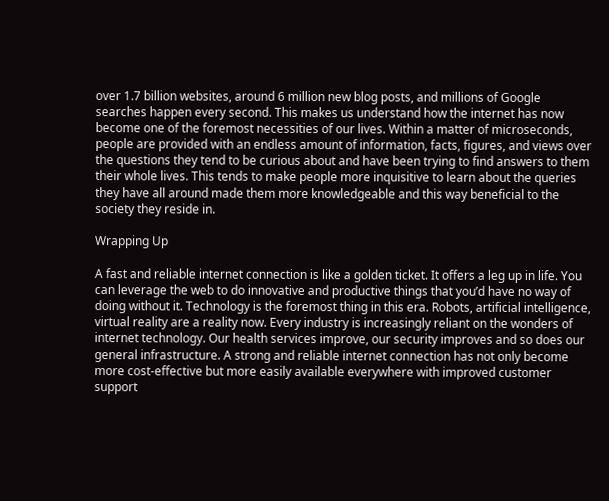over 1.7 billion websites, around 6 million new blog posts, and millions of Google searches happen every second. This makes us understand how the internet has now become one of the foremost necessities of our lives. Within a matter of microseconds, people are provided with an endless amount of information, facts, figures, and views over the questions they tend to be curious about and have been trying to find answers to them their whole lives. This tends to make people more inquisitive to learn about the queries they have all around made them more knowledgeable and this way beneficial to the society they reside in.

Wrapping Up

A fast and reliable internet connection is like a golden ticket. It offers a leg up in life. You can leverage the web to do innovative and productive things that you’d have no way of doing without it. Technology is the foremost thing in this era. Robots, artificial intelligence, virtual reality are a reality now. Every industry is increasingly reliant on the wonders of internet technology. Our health services improve, our security improves and so does our general infrastructure. A strong and reliable internet connection has not only become more cost-effective but more easily available everywhere with improved customer support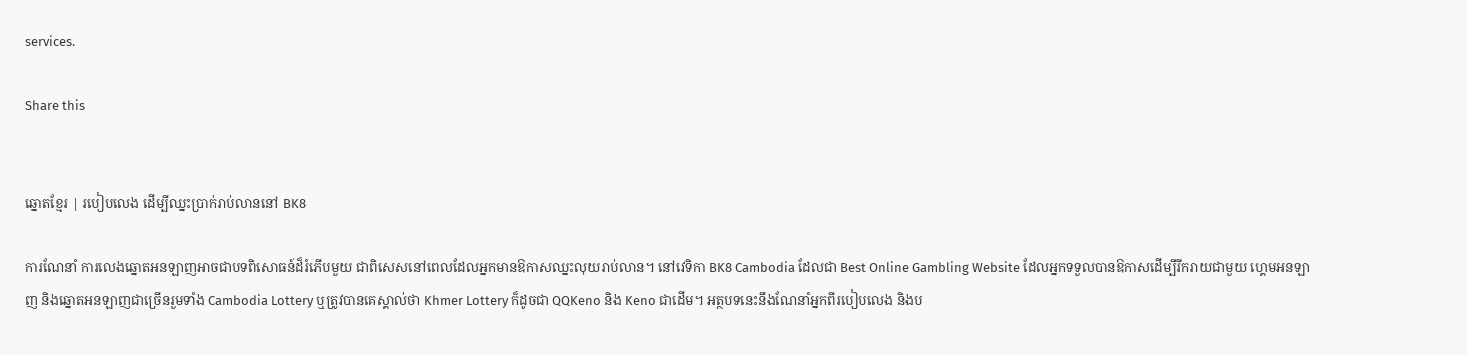services.

Share this


ឆ្នោតខ្មែរ | របៀបលេង ដើម្បីឈ្នះប្រាក់រាប់លាននៅ BK8

ការណែនាំ ការលេងឆ្នោតអនឡាញអាចជាបទពិសោធន៍ដ៏រំភើបមួយ ជាពិសេសនៅពេលដែលអ្នកមានឱកាសឈ្នះលុយរាប់លាន។ នៅវេទិកា BK8 Cambodia ដែលជា Best Online Gambling Website ដែលអ្នកទទួលបានឱកាសដើម្បីរីករាយជាមួយ ហ្គេមអនឡាញ និងឆ្នោតអនឡាញជាច្រើនរួមទាំង Cambodia Lottery ឬត្រូវបានគេស្គាល់ថា Khmer Lottery ក៏ដូចជា QQKeno និង Keno ជាដើម។ អត្ថបទនេះនឹងណែនាំអ្នកពីរបៀបលេង និងប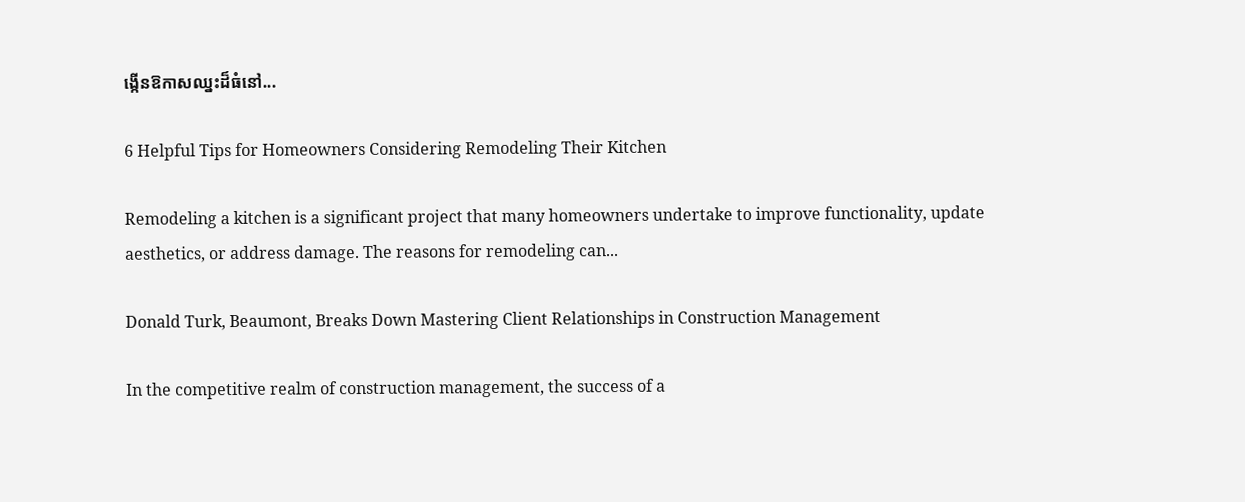ង្កើនឱកាសឈ្នះដ៏ធំនៅ...

6 Helpful Tips for Homeowners Considering Remodeling Their Kitchen

Remodeling a kitchen is a significant project that many homeowners undertake to improve functionality, update aesthetics, or address damage. The reasons for remodeling can...

Donald Turk, Beaumont, Breaks Down Mastering Client Relationships in Construction Management

In the competitive realm of construction management, the success of a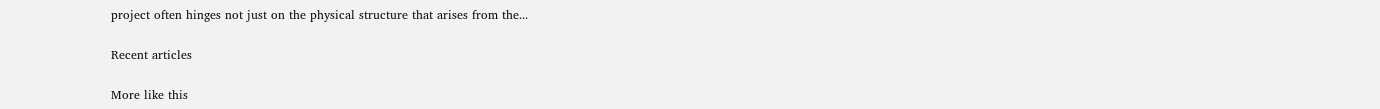project often hinges not just on the physical structure that arises from the...

Recent articles

More like this